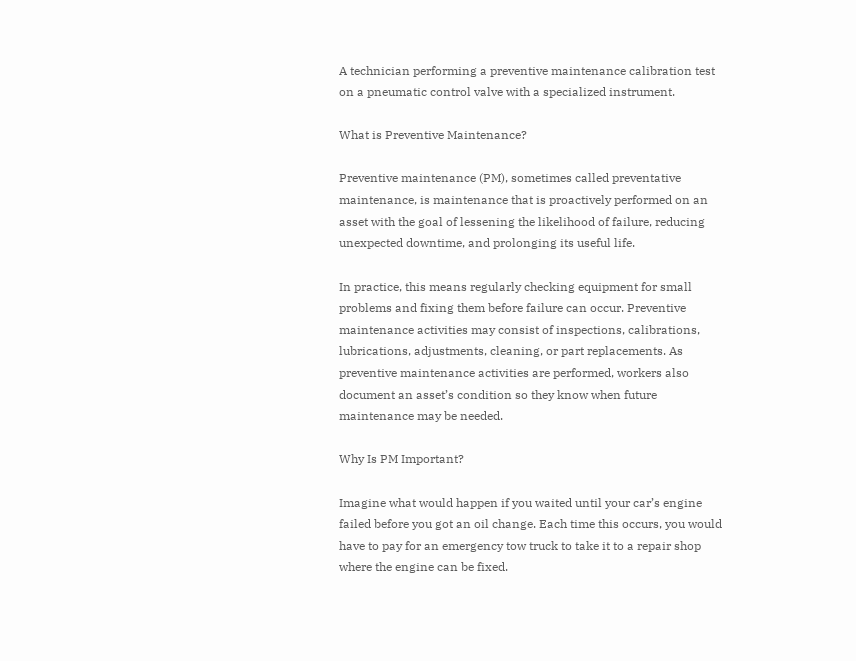A technician performing a preventive maintenance calibration test on a pneumatic control valve with a specialized instrument.

What is Preventive Maintenance?

Preventive maintenance (PM), sometimes called preventative maintenance, is maintenance that is proactively performed on an asset with the goal of lessening the likelihood of failure, reducing unexpected downtime, and prolonging its useful life.

In practice, this means regularly checking equipment for small problems and fixing them before failure can occur. Preventive maintenance activities may consist of inspections, calibrations, lubrications, adjustments, cleaning, or part replacements. As preventive maintenance activities are performed, workers also document an asset’s condition so they know when future maintenance may be needed.

Why Is PM Important?

Imagine what would happen if you waited until your car’s engine failed before you got an oil change. Each time this occurs, you would have to pay for an emergency tow truck to take it to a repair shop where the engine can be fixed.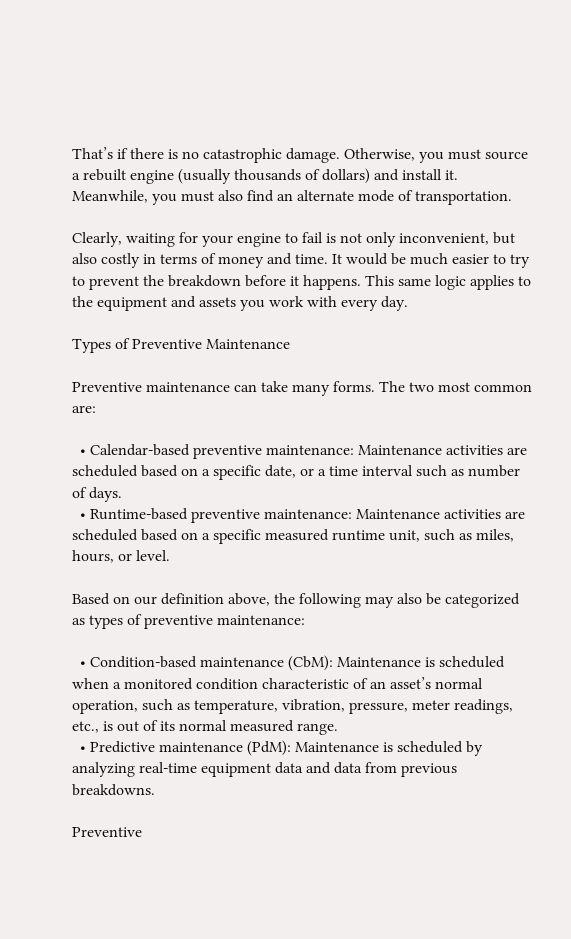That’s if there is no catastrophic damage. Otherwise, you must source a rebuilt engine (usually thousands of dollars) and install it. Meanwhile, you must also find an alternate mode of transportation.

Clearly, waiting for your engine to fail is not only inconvenient, but also costly in terms of money and time. It would be much easier to try to prevent the breakdown before it happens. This same logic applies to the equipment and assets you work with every day.

Types of Preventive Maintenance

Preventive maintenance can take many forms. The two most common are:

  • Calendar-based preventive maintenance: Maintenance activities are scheduled based on a specific date, or a time interval such as number of days.
  • Runtime-based preventive maintenance: Maintenance activities are scheduled based on a specific measured runtime unit, such as miles, hours, or level.

Based on our definition above, the following may also be categorized as types of preventive maintenance:

  • Condition-based maintenance (CbM): Maintenance is scheduled when a monitored condition characteristic of an asset’s normal operation, such as temperature, vibration, pressure, meter readings, etc., is out of its normal measured range.
  • Predictive maintenance (PdM): Maintenance is scheduled by analyzing real-time equipment data and data from previous breakdowns.

Preventive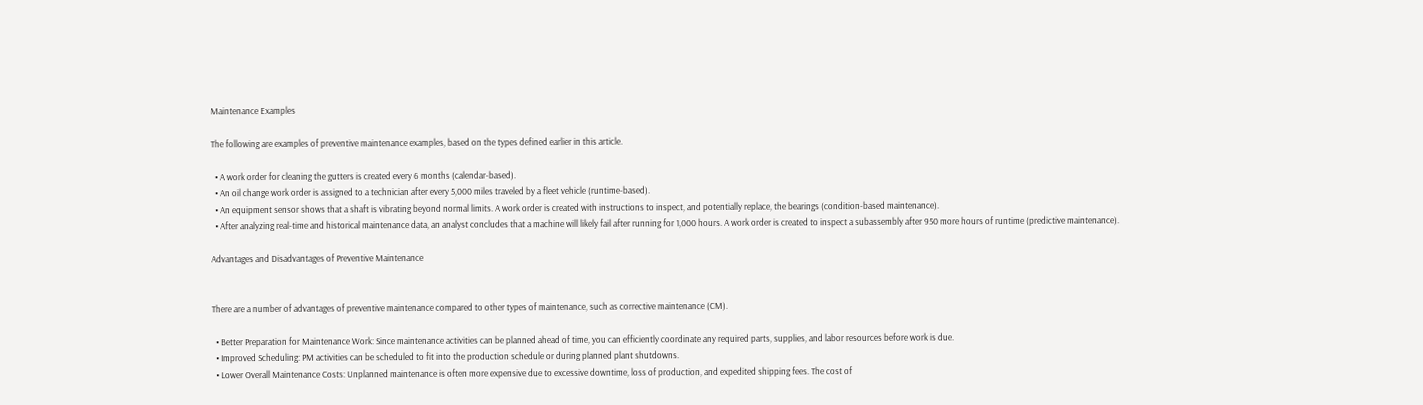Maintenance Examples

The following are examples of preventive maintenance examples, based on the types defined earlier in this article.

  • A work order for cleaning the gutters is created every 6 months (calendar-based).
  • An oil change work order is assigned to a technician after every 5,000 miles traveled by a fleet vehicle (runtime-based).
  • An equipment sensor shows that a shaft is vibrating beyond normal limits. A work order is created with instructions to inspect, and potentially replace, the bearings (condition-based maintenance).
  • After analyzing real-time and historical maintenance data, an analyst concludes that a machine will likely fail after running for 1,000 hours. A work order is created to inspect a subassembly after 950 more hours of runtime (predictive maintenance).

Advantages and Disadvantages of Preventive Maintenance


There are a number of advantages of preventive maintenance compared to other types of maintenance, such as corrective maintenance (CM).

  • Better Preparation for Maintenance Work: Since maintenance activities can be planned ahead of time, you can efficiently coordinate any required parts, supplies, and labor resources before work is due.
  • Improved Scheduling: PM activities can be scheduled to fit into the production schedule or during planned plant shutdowns.
  • Lower Overall Maintenance Costs: Unplanned maintenance is often more expensive due to excessive downtime, loss of production, and expedited shipping fees. The cost of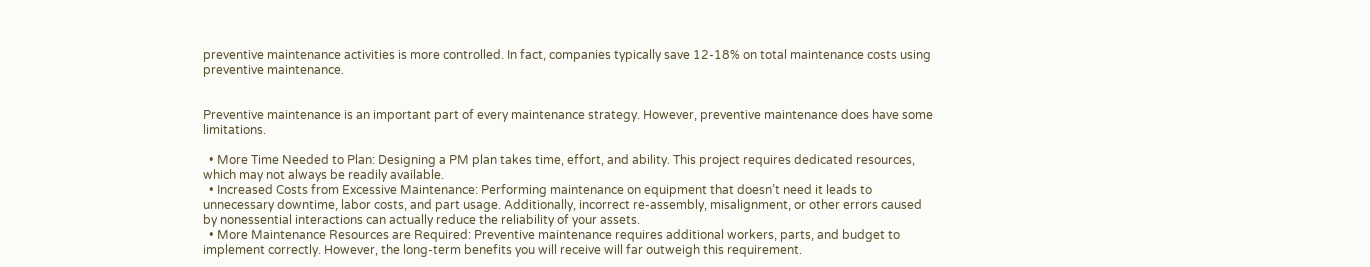preventive maintenance activities is more controlled. In fact, companies typically save 12-18% on total maintenance costs using preventive maintenance.


Preventive maintenance is an important part of every maintenance strategy. However, preventive maintenance does have some limitations.

  • More Time Needed to Plan: Designing a PM plan takes time, effort, and ability. This project requires dedicated resources, which may not always be readily available.
  • Increased Costs from Excessive Maintenance: Performing maintenance on equipment that doesn’t need it leads to unnecessary downtime, labor costs, and part usage. Additionally, incorrect re-assembly, misalignment, or other errors caused by nonessential interactions can actually reduce the reliability of your assets.
  • More Maintenance Resources are Required: Preventive maintenance requires additional workers, parts, and budget to implement correctly. However, the long-term benefits you will receive will far outweigh this requirement.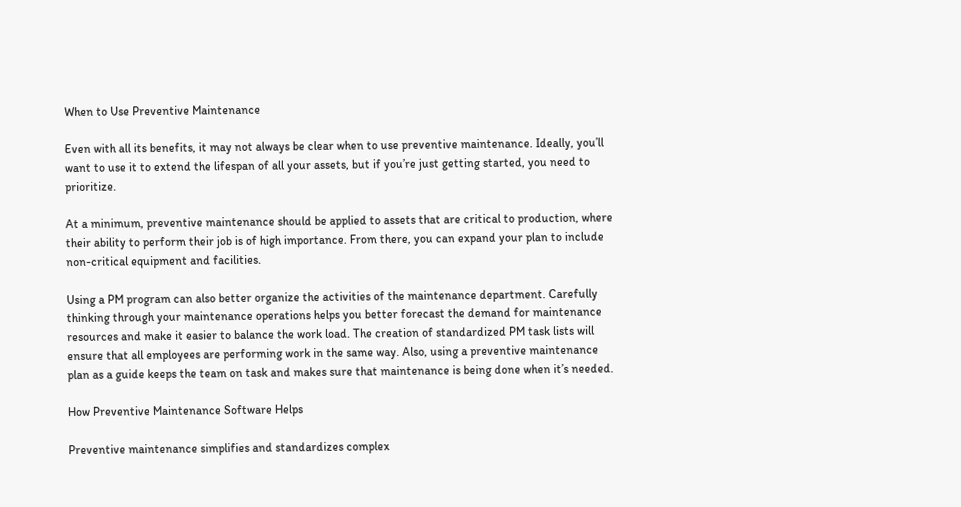When to Use Preventive Maintenance

Even with all its benefits, it may not always be clear when to use preventive maintenance. Ideally, you’ll want to use it to extend the lifespan of all your assets, but if you’re just getting started, you need to prioritize.

At a minimum, preventive maintenance should be applied to assets that are critical to production, where their ability to perform their job is of high importance. From there, you can expand your plan to include non-critical equipment and facilities.

Using a PM program can also better organize the activities of the maintenance department. Carefully thinking through your maintenance operations helps you better forecast the demand for maintenance resources and make it easier to balance the work load. The creation of standardized PM task lists will ensure that all employees are performing work in the same way. Also, using a preventive maintenance plan as a guide keeps the team on task and makes sure that maintenance is being done when it’s needed.

How Preventive Maintenance Software Helps

Preventive maintenance simplifies and standardizes complex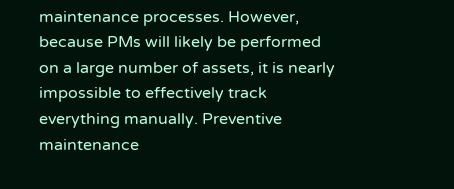maintenance processes. However, because PMs will likely be performed on a large number of assets, it is nearly impossible to effectively track everything manually. Preventive maintenance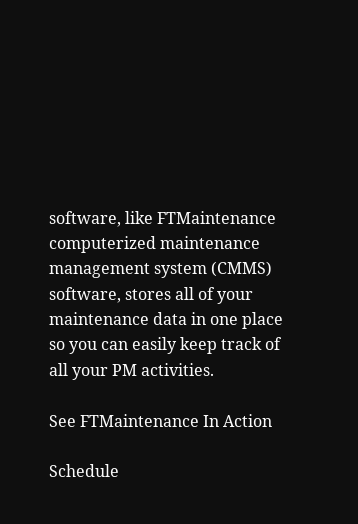software, like FTMaintenance computerized maintenance management system (CMMS) software, stores all of your maintenance data in one place so you can easily keep track of all your PM activities.

See FTMaintenance In Action

Schedule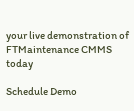your live demonstration of FTMaintenance CMMS today

Schedule Demo